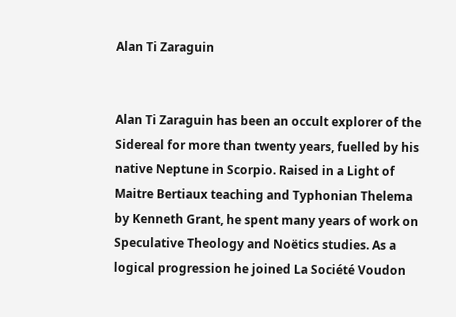Alan Ti Zaraguin


Alan Ti Zaraguin has been an occult explorer of the Sidereal for more than twenty years, fuelled by his native Neptune in Scorpio. Raised in a Light of Maitre Bertiaux teaching and Typhonian Thelema by Kenneth Grant, he spent many years of work on Speculative Theology and Noëtics studies. As a logical progression he joined La Société Voudon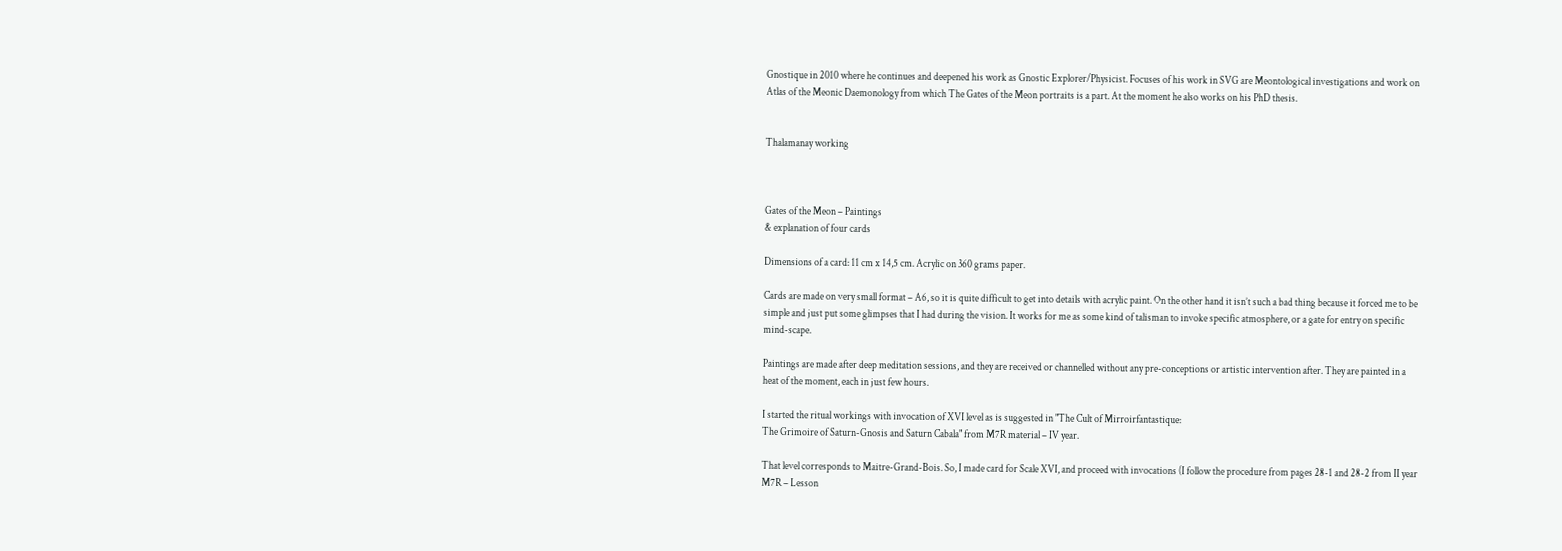Gnostique in 2010 where he continues and deepened his work as Gnostic Explorer/Physicist. Focuses of his work in SVG are Meontological investigations and work on Atlas of the Meonic Daemonology from which The Gates of the Meon portraits is a part. At the moment he also works on his PhD thesis.


Thalamanay working



Gates of the Meon – Paintings
& explanation of four cards

Dimensions of a card: 11 cm x 14,5 cm. Acrylic on 360 grams paper.

Cards are made on very small format – A6, so it is quite difficult to get into details with acrylic paint. On the other hand it isn’t such a bad thing because it forced me to be simple and just put some glimpses that I had during the vision. It works for me as some kind of talisman to invoke specific atmosphere, or a gate for entry on specific mind-scape.

Paintings are made after deep meditation sessions, and they are received or channelled without any pre-conceptions or artistic intervention after. They are painted in a heat of the moment, each in just few hours.

I started the ritual workings with invocation of XVI level as is suggested in "The Cult of Mirroirfantastique:
The Grimoire of Saturn-Gnosis and Saturn Cabala" from M7R material – IV year.

That level corresponds to Maitre-Grand-Bois. So, I made card for Scale XVI, and proceed with invocations (I follow the procedure from pages 28-1 and 28-2 from II year M7R – Lesson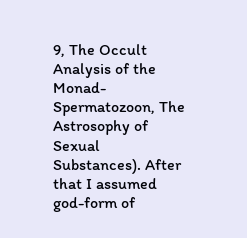9, The Occult Analysis of the Monad-Spermatozoon, The Astrosophy of Sexual Substances). After that I assumed god-form of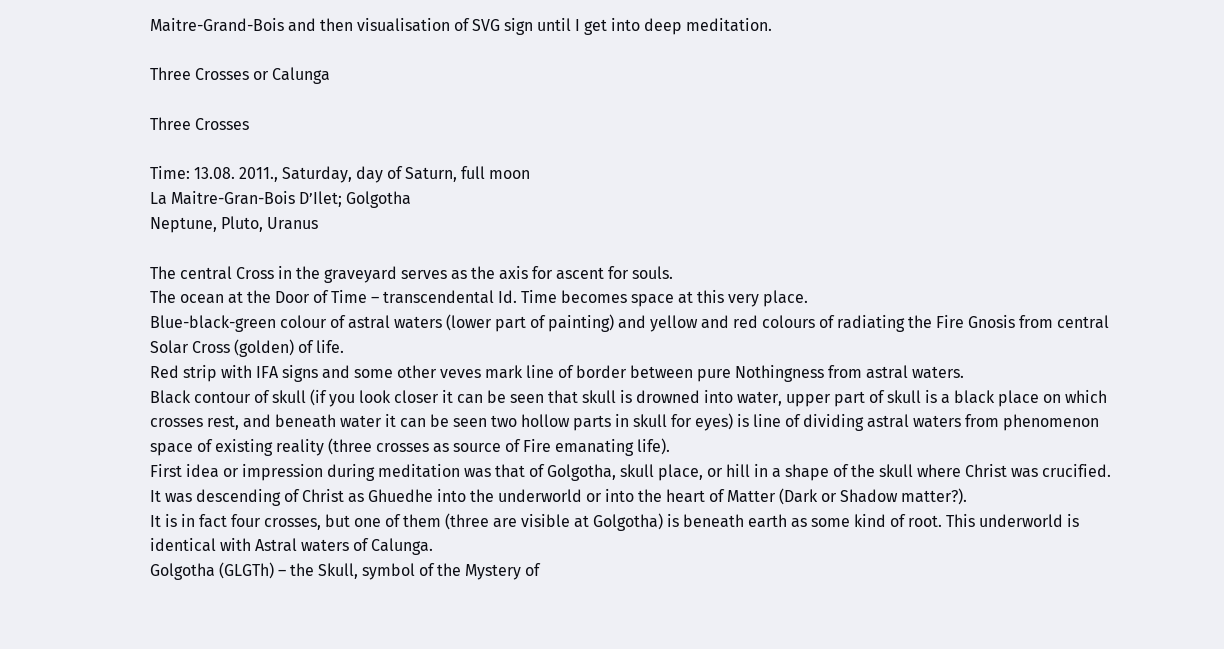Maitre-Grand-Bois and then visualisation of SVG sign until I get into deep meditation.

Three Crosses or Calunga

Three Crosses

Time: 13.08. 2011., Saturday, day of Saturn, full moon
La Maitre-Gran-Bois D’Ilet; Golgotha
Neptune, Pluto, Uranus

The central Cross in the graveyard serves as the axis for ascent for souls.
The ocean at the Door of Time – transcendental Id. Time becomes space at this very place.
Blue-black-green colour of astral waters (lower part of painting) and yellow and red colours of radiating the Fire Gnosis from central Solar Cross (golden) of life.
Red strip with IFA signs and some other veves mark line of border between pure Nothingness from astral waters.
Black contour of skull (if you look closer it can be seen that skull is drowned into water, upper part of skull is a black place on which crosses rest, and beneath water it can be seen two hollow parts in skull for eyes) is line of dividing astral waters from phenomenon space of existing reality (three crosses as source of Fire emanating life).
First idea or impression during meditation was that of Golgotha, skull place, or hill in a shape of the skull where Christ was crucified. It was descending of Christ as Ghuedhe into the underworld or into the heart of Matter (Dark or Shadow matter?).
It is in fact four crosses, but one of them (three are visible at Golgotha) is beneath earth as some kind of root. This underworld is identical with Astral waters of Calunga.
Golgotha (GLGTh) – the Skull, symbol of the Mystery of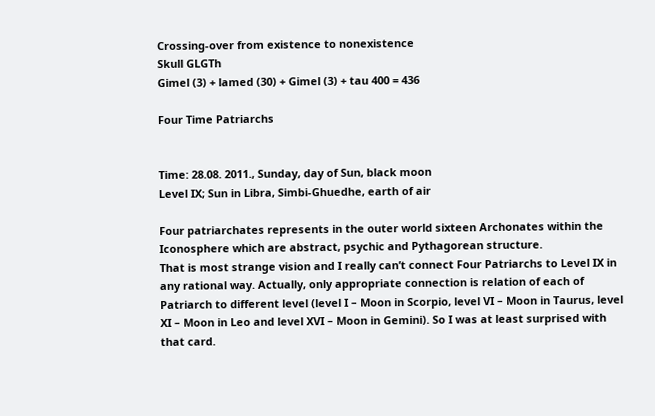Crossing-over from existence to nonexistence
Skull GLGTh
Gimel (3) + lamed (30) + Gimel (3) + tau 400 = 436

Four Time Patriarchs


Time: 28.08. 2011., Sunday, day of Sun, black moon
Level IX; Sun in Libra, Simbi-Ghuedhe, earth of air

Four patriarchates represents in the outer world sixteen Archonates within the Iconosphere which are abstract, psychic and Pythagorean structure.
That is most strange vision and I really can’t connect Four Patriarchs to Level IX in any rational way. Actually, only appropriate connection is relation of each of Patriarch to different level (level I – Moon in Scorpio, level VI – Moon in Taurus, level XI – Moon in Leo and level XVI – Moon in Gemini). So I was at least surprised with that card.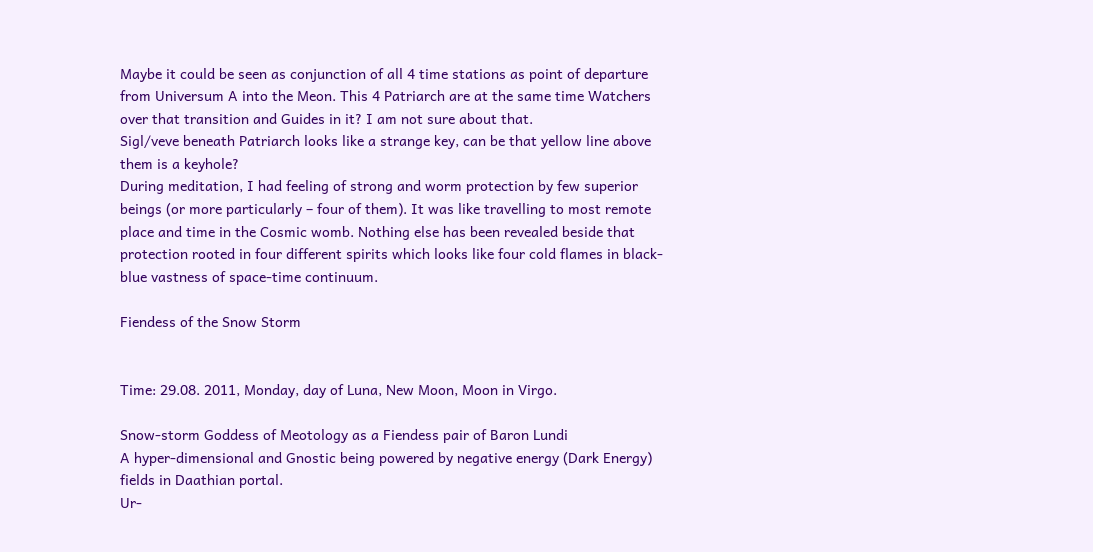Maybe it could be seen as conjunction of all 4 time stations as point of departure from Universum A into the Meon. This 4 Patriarch are at the same time Watchers over that transition and Guides in it? I am not sure about that.
Sigl/veve beneath Patriarch looks like a strange key, can be that yellow line above them is a keyhole?
During meditation, I had feeling of strong and worm protection by few superior beings (or more particularly – four of them). It was like travelling to most remote place and time in the Cosmic womb. Nothing else has been revealed beside that protection rooted in four different spirits which looks like four cold flames in black-blue vastness of space-time continuum.

Fiendess of the Snow Storm


Time: 29.08. 2011, Monday, day of Luna, New Moon, Moon in Virgo.

Snow-storm Goddess of Meotology as a Fiendess pair of Baron Lundi
A hyper-dimensional and Gnostic being powered by negative energy (Dark Energy) fields in Daathian portal.
Ur-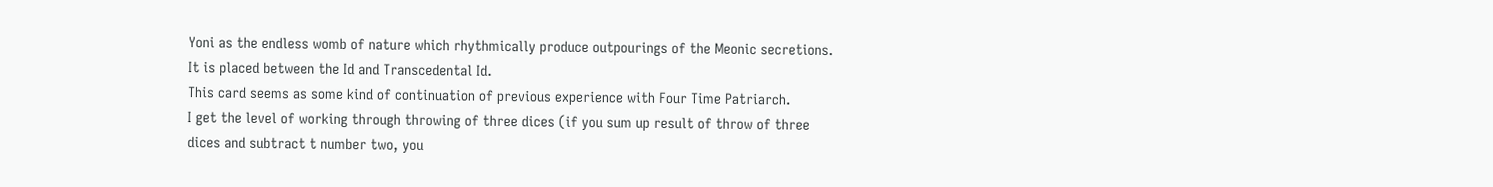Yoni as the endless womb of nature which rhythmically produce outpourings of the Meonic secretions.
It is placed between the Id and Transcedental Id.
This card seems as some kind of continuation of previous experience with Four Time Patriarch.
I get the level of working through throwing of three dices (if you sum up result of throw of three
dices and subtract t number two, you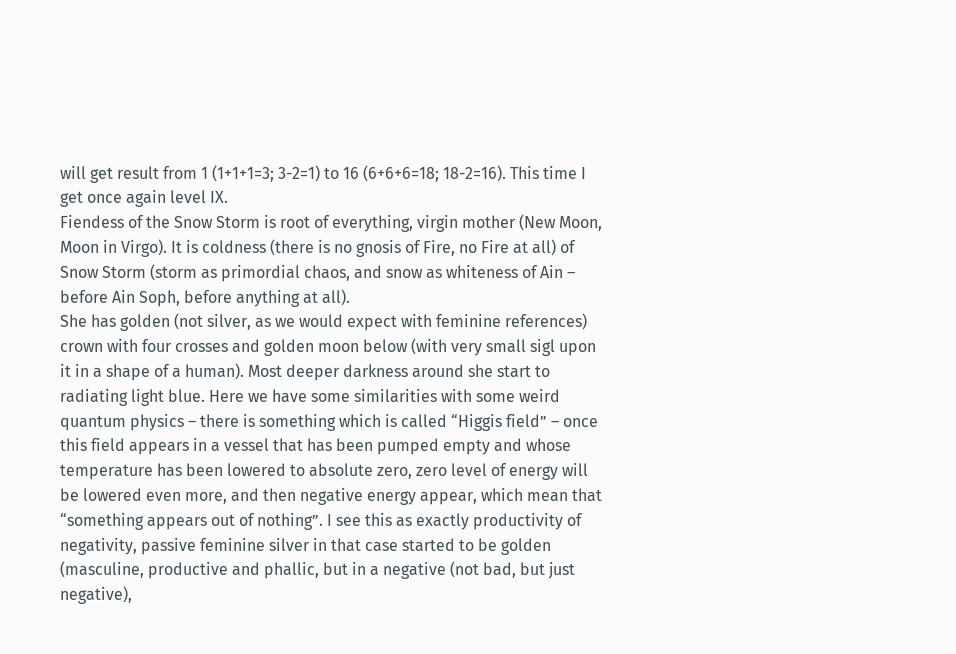will get result from 1 (1+1+1=3; 3-2=1) to 16 (6+6+6=18; 18-2=16). This time I get once again level IX.
Fiendess of the Snow Storm is root of everything, virgin mother (New Moon, Moon in Virgo). It is coldness (there is no gnosis of Fire, no Fire at all) of Snow Storm (storm as primordial chaos, and snow as whiteness of Ain – before Ain Soph, before anything at all).
She has golden (not silver, as we would expect with feminine references) crown with four crosses and golden moon below (with very small sigl upon it in a shape of a human). Most deeper darkness around she start to radiating light blue. Here we have some similarities with some weird quantum physics – there is something which is called “Higgis field” – once this field appears in a vessel that has been pumped empty and whose temperature has been lowered to absolute zero, zero level of energy will be lowered even more, and then negative energy appear, which mean that “something appears out of nothing”. I see this as exactly productivity of negativity, passive feminine silver in that case started to be golden (masculine, productive and phallic, but in a negative (not bad, but just negative),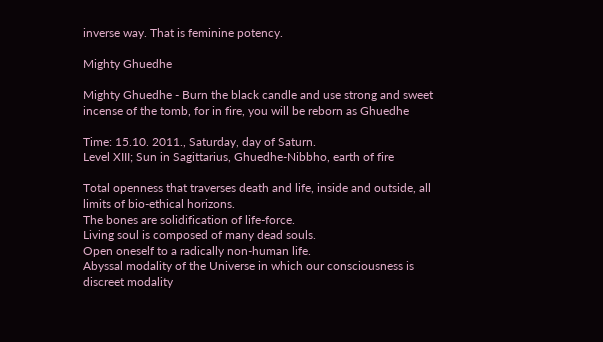inverse way. That is feminine potency.

Mighty Ghuedhe

Mighty Ghuedhe - Burn the black candle and use strong and sweet incense of the tomb, for in fire, you will be reborn as Ghuedhe

Time: 15.10. 2011., Saturday, day of Saturn.
Level XIII; Sun in Sagittarius, Ghuedhe-Nibbho, earth of fire

Total openness that traverses death and life, inside and outside, all limits of bio-ethical horizons.
The bones are solidification of life-force.
Living soul is composed of many dead souls.
Open oneself to a radically non-human life.
Abyssal modality of the Universe in which our consciousness is discreet modality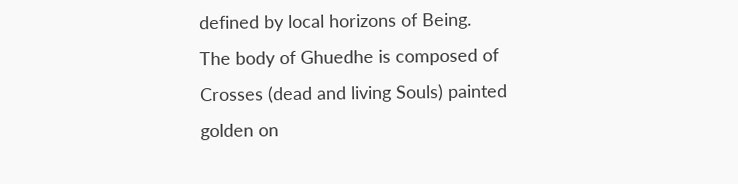defined by local horizons of Being.
The body of Ghuedhe is composed of Crosses (dead and living Souls) painted golden on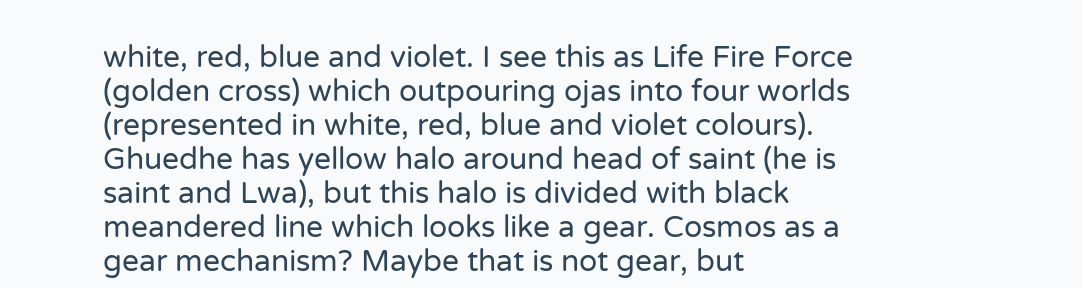white, red, blue and violet. I see this as Life Fire Force (golden cross) which outpouring ojas into four worlds (represented in white, red, blue and violet colours). Ghuedhe has yellow halo around head of saint (he is saint and Lwa), but this halo is divided with black meandered line which looks like a gear. Cosmos as a gear mechanism? Maybe that is not gear, but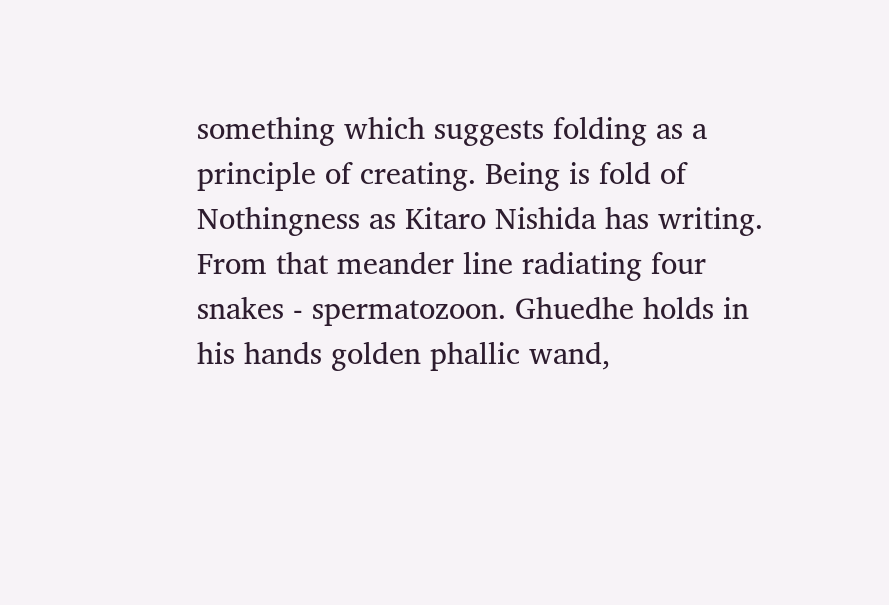something which suggests folding as a principle of creating. Being is fold of Nothingness as Kitaro Nishida has writing. From that meander line radiating four snakes - spermatozoon. Ghuedhe holds in his hands golden phallic wand,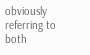obviously referring to both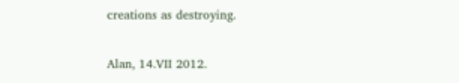creations as destroying.

Alan, 14.VII 2012.